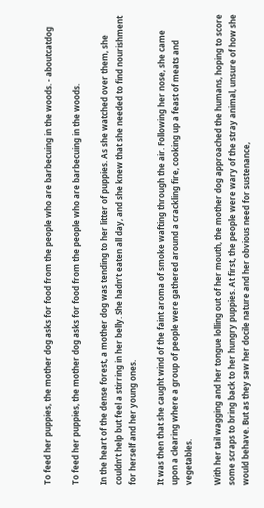To feed her puppies, the mother dog asks for food from the people who are barbecuing in the woods. - aboutcatdog

To feed her puppies, the mother dog asks for food from the people who are barbecuing in the woods.

In the heart of the dense forest, a mother dog was tending to her litter of puppies. As she watched over them, she couldn’t help but feel a stirring in her belly. She hadn’t eaten all day, and she knew that she needed to find nourishment for herself and her young ones.

It was then that she caught wind of the faint aroma of smoke wafting through the air. Following her nose, she came upon a clearing where a group of people were gathered around a crackling fire, cooking up a feast of meats and vegetables.

With her tail wagging and her tongue lolling out of her mouth, the mother dog approached the humans, hoping to score some scraps to bring back to her hungry puppies. At first, the people were wary of the stray animal, unsure of how she would behave. But as they saw her docile nature and her obvious need for sustenance,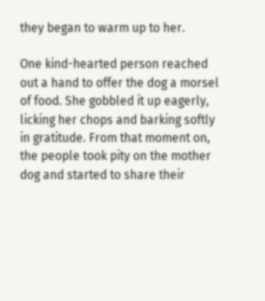they began to warm up to her.

One kind-hearted person reached out a hand to offer the dog a morsel of food. She gobbled it up eagerly, licking her chops and barking softly in gratitude. From that moment on, the people took pity on the mother dog and started to share their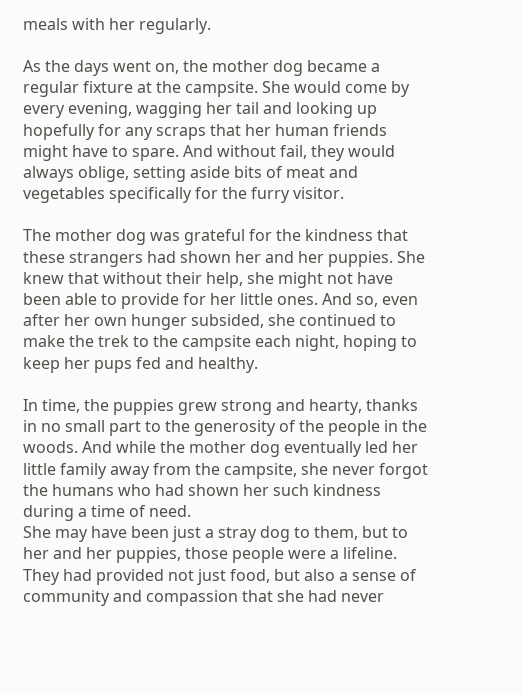meals with her regularly.

As the days went on, the mother dog became a regular fixture at the campsite. She would come by every evening, wagging her tail and looking up hopefully for any scraps that her human friends might have to spare. And without fail, they would always oblige, setting aside bits of meat and vegetables specifically for the furry visitor.

The mother dog was grateful for the kindness that these strangers had shown her and her puppies. She knew that without their help, she might not have been able to provide for her little ones. And so, even after her own hunger subsided, she continued to make the trek to the campsite each night, hoping to keep her pups fed and healthy.

In time, the puppies grew strong and hearty, thanks in no small part to the generosity of the people in the woods. And while the mother dog eventually led her little family away from the campsite, she never forgot the humans who had shown her such kindness during a time of need.
She may have been just a stray dog to them, but to her and her puppies, those people were a lifeline. They had provided not just food, but also a sense of community and compassion that she had never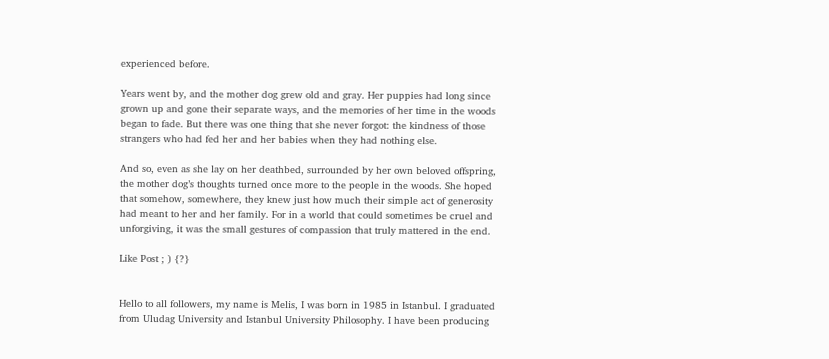experienced before.

Years went by, and the mother dog grew old and gray. Her puppies had long since grown up and gone their separate ways, and the memories of her time in the woods began to fade. But there was one thing that she never forgot: the kindness of those strangers who had fed her and her babies when they had nothing else.

And so, even as she lay on her deathbed, surrounded by her own beloved offspring, the mother dog’s thoughts turned once more to the people in the woods. She hoped that somehow, somewhere, they knew just how much their simple act of generosity had meant to her and her family. For in a world that could sometimes be cruel and unforgiving, it was the small gestures of compassion that truly mattered in the end.

Like Post ; ) {?}


Hello to all followers, my name is Melis, I was born in 1985 in Istanbul. I graduated from Uludag University and Istanbul University Philosophy. I have been producing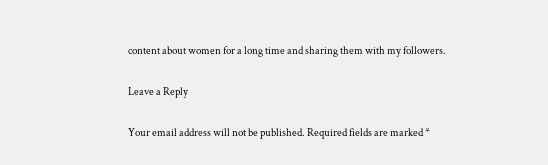content about women for a long time and sharing them with my followers.

Leave a Reply

Your email address will not be published. Required fields are marked *